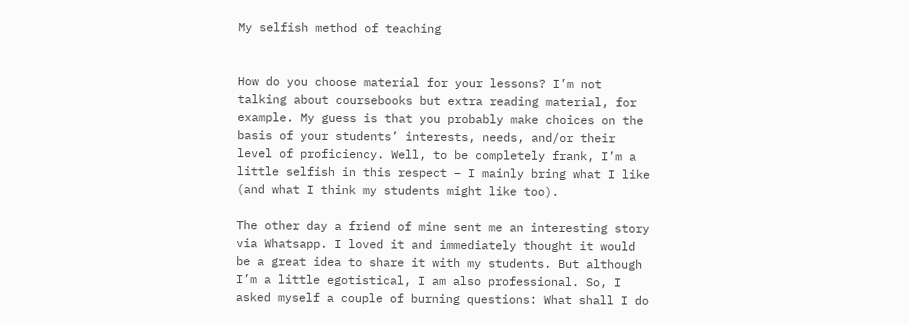My selfish method of teaching


How do you choose material for your lessons? I’m not talking about coursebooks but extra reading material, for example. My guess is that you probably make choices on the basis of your students’ interests, needs, and/or their level of proficiency. Well, to be completely frank, I’m a little selfish in this respect – I mainly bring what I like (and what I think my students might like too).

The other day a friend of mine sent me an interesting story via Whatsapp. I loved it and immediately thought it would be a great idea to share it with my students. But although I’m a little egotistical, I am also professional. So, I asked myself a couple of burning questions: What shall I do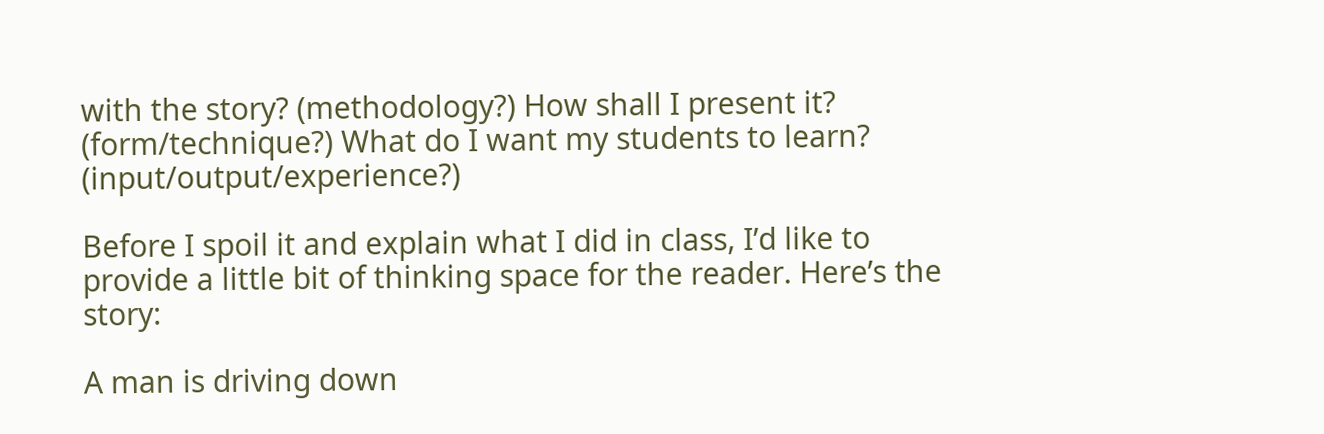with the story? (methodology?) How shall I present it? (form/technique?) What do I want my students to learn? (input/output/experience?)

Before I spoil it and explain what I did in class, I’d like to provide a little bit of thinking space for the reader. Here’s the story:

A man is driving down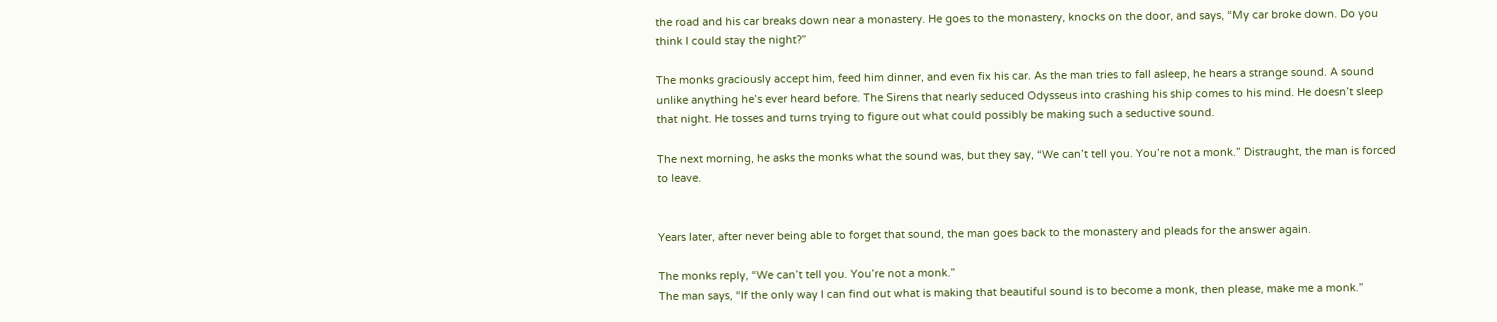the road and his car breaks down near a monastery. He goes to the monastery, knocks on the door, and says, “My car broke down. Do you think I could stay the night?”

The monks graciously accept him, feed him dinner, and even fix his car. As the man tries to fall asleep, he hears a strange sound. A sound unlike anything he’s ever heard before. The Sirens that nearly seduced Odysseus into crashing his ship comes to his mind. He doesn’t sleep that night. He tosses and turns trying to figure out what could possibly be making such a seductive sound.

The next morning, he asks the monks what the sound was, but they say, “We can’t tell you. You’re not a monk.” Distraught, the man is forced to leave.


Years later, after never being able to forget that sound, the man goes back to the monastery and pleads for the answer again.

The monks reply, “We can’t tell you. You’re not a monk.”
The man says, “If the only way I can find out what is making that beautiful sound is to become a monk, then please, make me a monk.”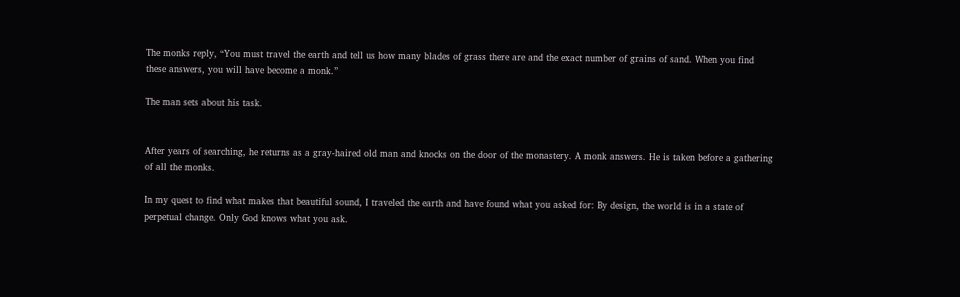The monks reply, “You must travel the earth and tell us how many blades of grass there are and the exact number of grains of sand. When you find these answers, you will have become a monk.”

The man sets about his task.


After years of searching, he returns as a gray-haired old man and knocks on the door of the monastery. A monk answers. He is taken before a gathering of all the monks.

In my quest to find what makes that beautiful sound, I traveled the earth and have found what you asked for: By design, the world is in a state of perpetual change. Only God knows what you ask.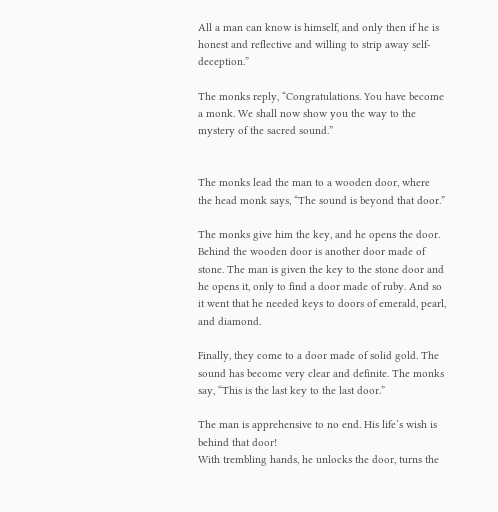All a man can know is himself, and only then if he is honest and reflective and willing to strip away self-deception.”

The monks reply, “Congratulations. You have become a monk. We shall now show you the way to the mystery of the sacred sound.”


The monks lead the man to a wooden door, where the head monk says, “The sound is beyond that door.”

The monks give him the key, and he opens the door. Behind the wooden door is another door made of stone. The man is given the key to the stone door and he opens it, only to find a door made of ruby. And so it went that he needed keys to doors of emerald, pearl, and diamond.

Finally, they come to a door made of solid gold. The sound has become very clear and definite. The monks say, “This is the last key to the last door.”

The man is apprehensive to no end. His life’s wish is behind that door!
With trembling hands, he unlocks the door, turns the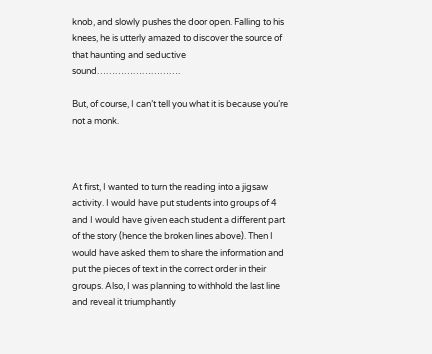knob, and slowly pushes the door open. Falling to his knees, he is utterly amazed to discover the source of that haunting and seductive sound……………………….

But, of course, I can’t tell you what it is because you’re not a monk.



At first, I wanted to turn the reading into a jigsaw activity. I would have put students into groups of 4 and I would have given each student a different part of the story (hence the broken lines above). Then I would have asked them to share the information and put the pieces of text in the correct order in their groups. Also, I was planning to withhold the last line and reveal it triumphantly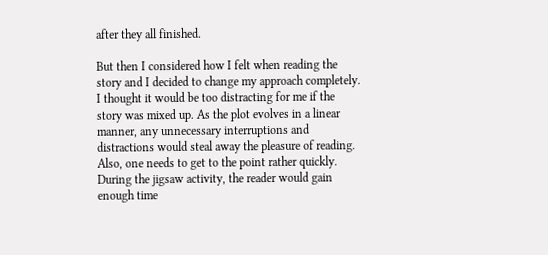after they all finished.

But then I considered how I felt when reading the story and I decided to change my approach completely. I thought it would be too distracting for me if the story was mixed up. As the plot evolves in a linear manner, any unnecessary interruptions and distractions would steal away the pleasure of reading. Also, one needs to get to the point rather quickly. During the jigsaw activity, the reader would gain enough time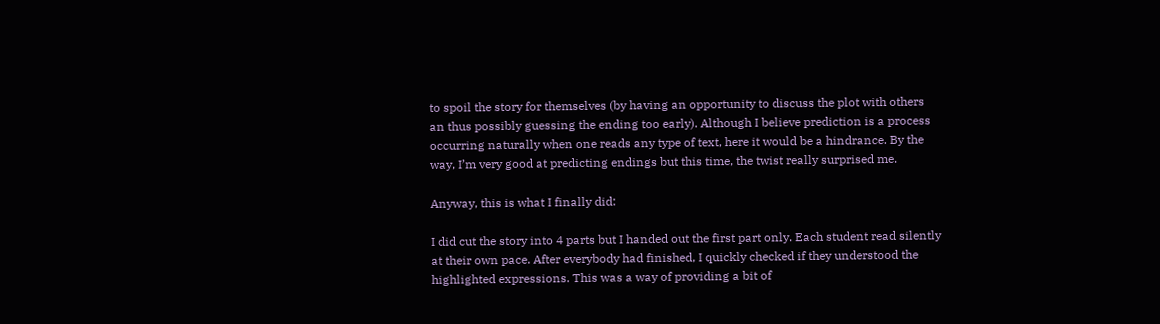to spoil the story for themselves (by having an opportunity to discuss the plot with others an thus possibly guessing the ending too early). Although I believe prediction is a process occurring naturally when one reads any type of text, here it would be a hindrance. By the way, I’m very good at predicting endings but this time, the twist really surprised me.

Anyway, this is what I finally did:

I did cut the story into 4 parts but I handed out the first part only. Each student read silently at their own pace. After everybody had finished, I quickly checked if they understood the highlighted expressions. This was a way of providing a bit of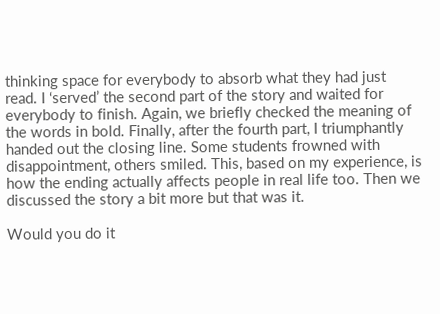thinking space for everybody to absorb what they had just read. I ‘served’ the second part of the story and waited for everybody to finish. Again, we briefly checked the meaning of the words in bold. Finally, after the fourth part, I triumphantly handed out the closing line. Some students frowned with disappointment, others smiled. This, based on my experience, is how the ending actually affects people in real life too. Then we discussed the story a bit more but that was it.

Would you do it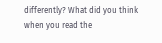differently? What did you think when you read the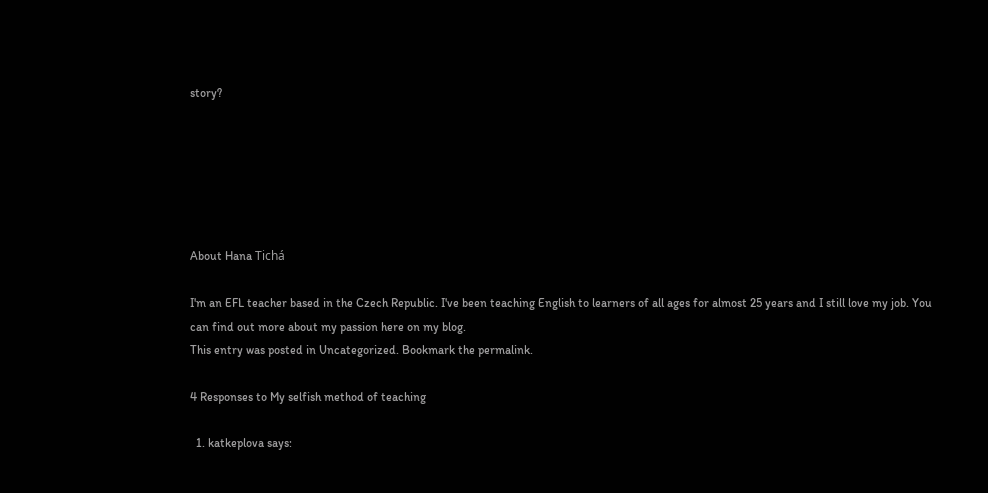story?






About Hana Tichá

I'm an EFL teacher based in the Czech Republic. I've been teaching English to learners of all ages for almost 25 years and I still love my job. You can find out more about my passion here on my blog.
This entry was posted in Uncategorized. Bookmark the permalink.

4 Responses to My selfish method of teaching

  1. katkeplova says: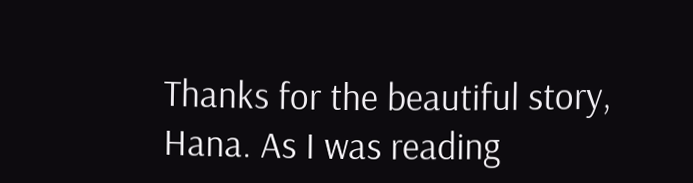Thanks for the beautiful story, Hana. As I was reading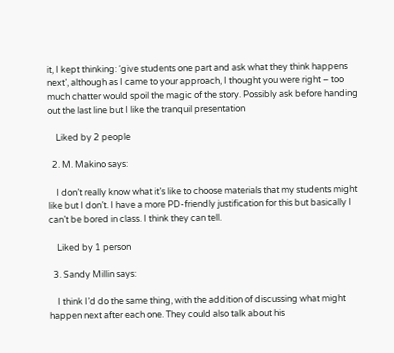it, I kept thinking: ‘give students one part and ask what they think happens next’, although as I came to your approach, I thought you were right – too much chatter would spoil the magic of the story. Possibly ask before handing out the last line but I like the tranquil presentation

    Liked by 2 people

  2. M. Makino says:

    I don’t really know what it’s like to choose materials that my students might like but I don’t. I have a more PD-friendly justification for this but basically I can’t be bored in class. I think they can tell.

    Liked by 1 person

  3. Sandy Millin says:

    I think I’d do the same thing, with the addition of discussing what might happen next after each one. They could also talk about his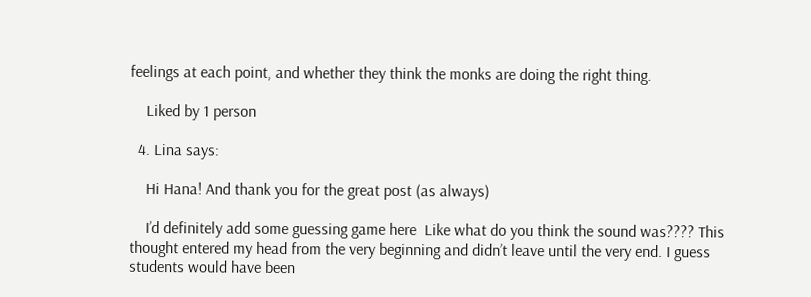feelings at each point, and whether they think the monks are doing the right thing.

    Liked by 1 person

  4. Lina says:

    Hi Hana! And thank you for the great post (as always)

    I’d definitely add some guessing game here  Like what do you think the sound was???? This thought entered my head from the very beginning and didn’t leave until the very end. I guess students would have been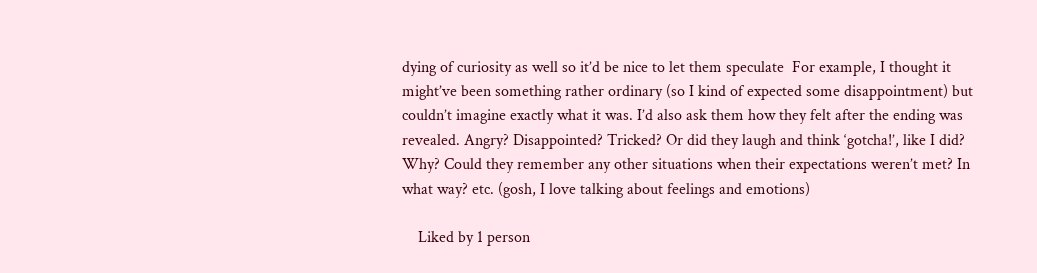dying of curiosity as well so it’d be nice to let them speculate  For example, I thought it might’ve been something rather ordinary (so I kind of expected some disappointment) but couldn’t imagine exactly what it was. I’d also ask them how they felt after the ending was revealed. Angry? Disappointed? Tricked? Or did they laugh and think ‘gotcha!’, like I did?  Why? Could they remember any other situations when their expectations weren’t met? In what way? etc. (gosh, I love talking about feelings and emotions)

    Liked by 1 person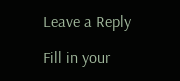Leave a Reply

Fill in your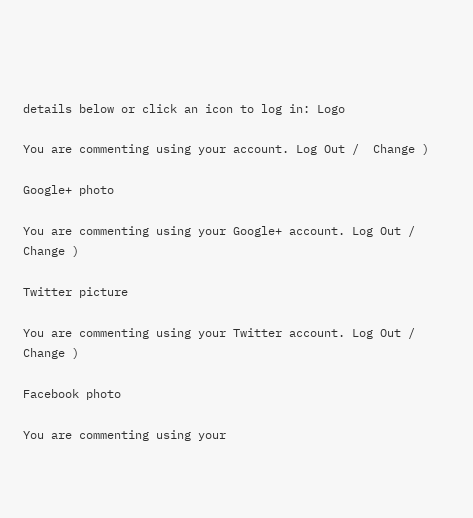details below or click an icon to log in: Logo

You are commenting using your account. Log Out /  Change )

Google+ photo

You are commenting using your Google+ account. Log Out /  Change )

Twitter picture

You are commenting using your Twitter account. Log Out /  Change )

Facebook photo

You are commenting using your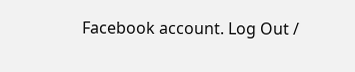Facebook account. Log Out /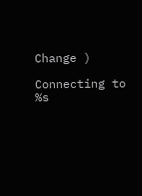Change )

Connecting to %s